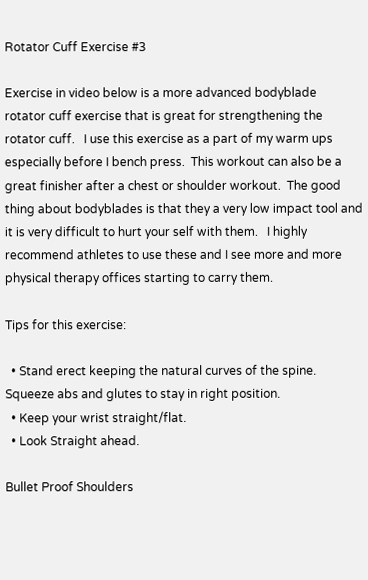Rotator Cuff Exercise #3

Exercise in video below is a more advanced bodyblade  rotator cuff exercise that is great for strengthening the rotator cuff.   I use this exercise as a part of my warm ups especially before I bench press.  This workout can also be a great finisher after a chest or shoulder workout.  The good thing about bodyblades is that they a very low impact tool and it is very difficult to hurt your self with them.   I highly recommend athletes to use these and I see more and more physical therapy offices starting to carry them.

Tips for this exercise:

  • Stand erect keeping the natural curves of the spine.  Squeeze abs and glutes to stay in right position.
  • Keep your wrist straight/flat.
  • Look Straight ahead.

Bullet Proof Shoulders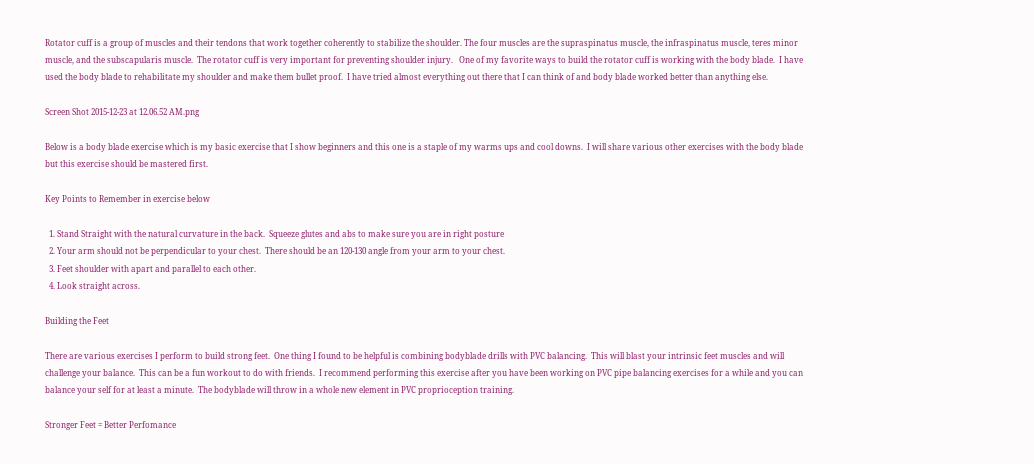Rotator cuff is a group of muscles and their tendons that work together coherently to stabilize the shoulder. The four muscles are the supraspinatus muscle, the infraspinatus muscle, teres minor muscle, and the subscapularis muscle.  The rotator cuff is very important for preventing shoulder injury.   One of my favorite ways to build the rotator cuff is working with the body blade.  I have used the body blade to rehabilitate my shoulder and make them bullet proof.  I have tried almost everything out there that I can think of and body blade worked better than anything else.

Screen Shot 2015-12-23 at 12.06.52 AM.png

Below is a body blade exercise which is my basic exercise that I show beginners and this one is a staple of my warms ups and cool downs.  I will share various other exercises with the body blade but this exercise should be mastered first.

Key Points to Remember in exercise below

  1. Stand Straight with the natural curvature in the back.  Squeeze glutes and abs to make sure you are in right posture
  2. Your arm should not be perpendicular to your chest.  There should be an 120-130 angle from your arm to your chest.
  3. Feet shoulder with apart and parallel to each other.
  4. Look straight across.

Building the Feet

There are various exercises I perform to build strong feet.  One thing I found to be helpful is combining bodyblade drills with PVC balancing.  This will blast your intrinsic feet muscles and will challenge your balance.  This can be a fun workout to do with friends.  I recommend performing this exercise after you have been working on PVC pipe balancing exercises for a while and you can balance your self for at least a minute.  The bodyblade will throw in a whole new element in PVC proprioception training.

Stronger Feet = Better Perfomance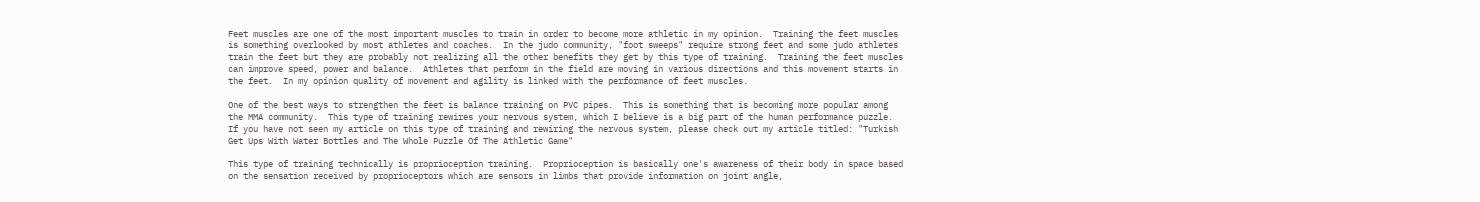Feet muscles are one of the most important muscles to train in order to become more athletic in my opinion.  Training the feet muscles is something overlooked by most athletes and coaches.  In the judo community, "foot sweeps" require strong feet and some judo athletes train the feet but they are probably not realizing all the other benefits they get by this type of training.  Training the feet muscles can improve speed, power and balance.  Athletes that perform in the field are moving in various directions and this movement starts in the feet.  In my opinion quality of movement and agility is linked with the performance of feet muscles.

One of the best ways to strengthen the feet is balance training on PVC pipes.  This is something that is becoming more popular among the MMA community.  This type of training rewires your nervous system, which I believe is a big part of the human performance puzzle.  If you have not seen my article on this type of training and rewiring the nervous system, please check out my article titled: "Turkish Get Ups With Water Bottles and The Whole Puzzle Of The Athletic Game"

This type of training technically is proprioception training.  Proprioception is basically one's awareness of their body in space based on the sensation received by proprioceptors which are sensors in limbs that provide information on joint angle,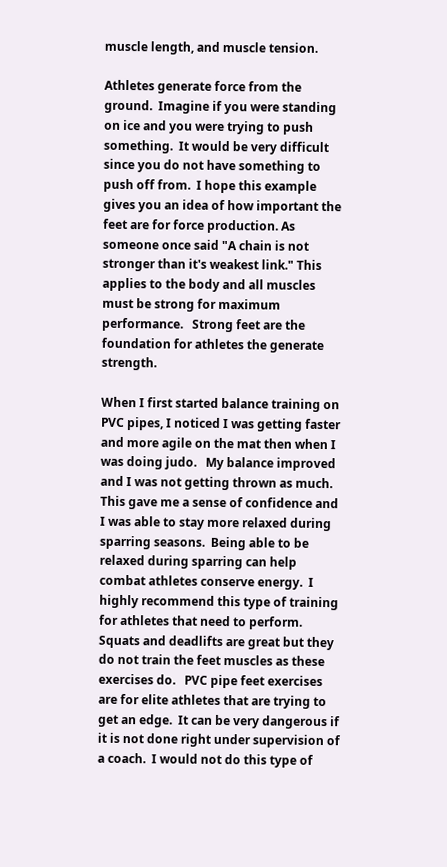muscle length, and muscle tension.

Athletes generate force from the ground.  Imagine if you were standing on ice and you were trying to push something.  It would be very difficult since you do not have something to push off from.  I hope this example gives you an idea of how important the feet are for force production. As someone once said "A chain is not stronger than it's weakest link." This applies to the body and all muscles must be strong for maximum performance.   Strong feet are the foundation for athletes the generate strength.

When I first started balance training on PVC pipes, I noticed I was getting faster and more agile on the mat then when I was doing judo.   My balance improved and I was not getting thrown as much.  This gave me a sense of confidence and I was able to stay more relaxed during sparring seasons.  Being able to be relaxed during sparring can help combat athletes conserve energy.  I highly recommend this type of training for athletes that need to perform.  Squats and deadlifts are great but they do not train the feet muscles as these exercises do.   PVC pipe feet exercises are for elite athletes that are trying to get an edge.  It can be very dangerous if it is not done right under supervision of a coach.  I would not do this type of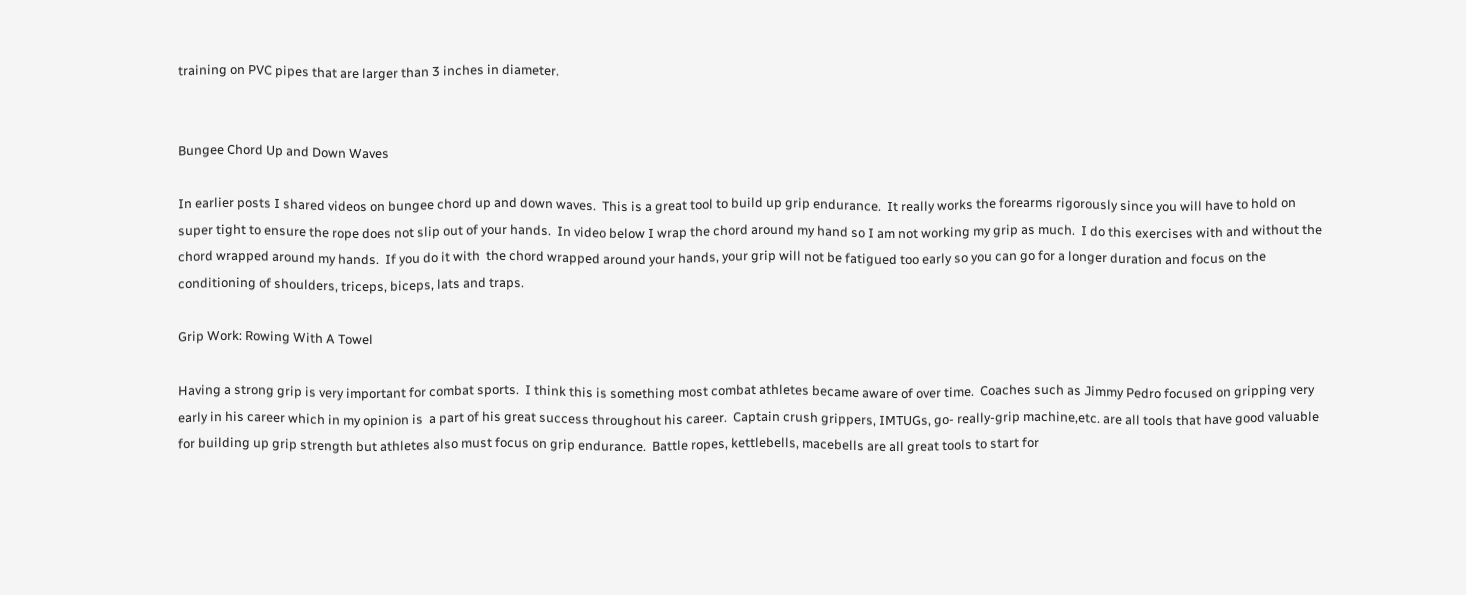training on PVC pipes that are larger than 3 inches in diameter.


Bungee Chord Up and Down Waves

In earlier posts I shared videos on bungee chord up and down waves.  This is a great tool to build up grip endurance.  It really works the forearms rigorously since you will have to hold on super tight to ensure the rope does not slip out of your hands.  In video below I wrap the chord around my hand so I am not working my grip as much.  I do this exercises with and without the chord wrapped around my hands.  If you do it with  the chord wrapped around your hands, your grip will not be fatigued too early so you can go for a longer duration and focus on the conditioning of shoulders, triceps, biceps, lats and traps.

Grip Work: Rowing With A Towel

Having a strong grip is very important for combat sports.  I think this is something most combat athletes became aware of over time.  Coaches such as Jimmy Pedro focused on gripping very early in his career which in my opinion is  a part of his great success throughout his career.  Captain crush grippers, IMTUGs, go- really-grip machine,etc. are all tools that have good valuable for building up grip strength but athletes also must focus on grip endurance.  Battle ropes, kettlebells, macebells are all great tools to start for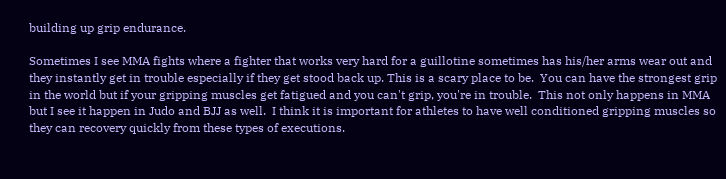building up grip endurance.

Sometimes I see MMA fights where a fighter that works very hard for a guillotine sometimes has his/her arms wear out and they instantly get in trouble especially if they get stood back up. This is a scary place to be.  You can have the strongest grip in the world but if your gripping muscles get fatigued and you can't grip, you're in trouble.  This not only happens in MMA but I see it happen in Judo and BJJ as well.  I think it is important for athletes to have well conditioned gripping muscles so they can recovery quickly from these types of executions.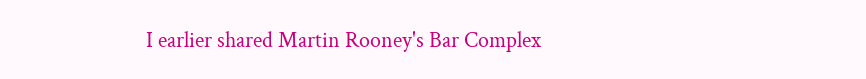I earlier shared Martin Rooney's Bar Complex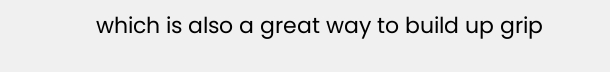which is also a great way to build up grip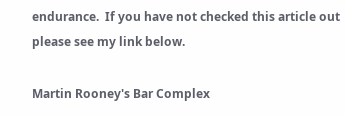endurance.  If you have not checked this article out please see my link below.

Martin Rooney's Bar Complex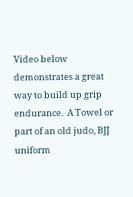Video below demonstrates a great way to build up grip endurance.  A Towel or part of an old judo, BJJ uniform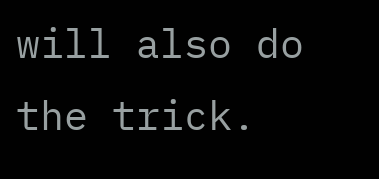will also do the trick.